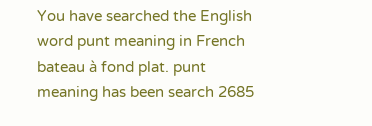You have searched the English word punt meaning in French bateau à fond plat. punt meaning has been search 2685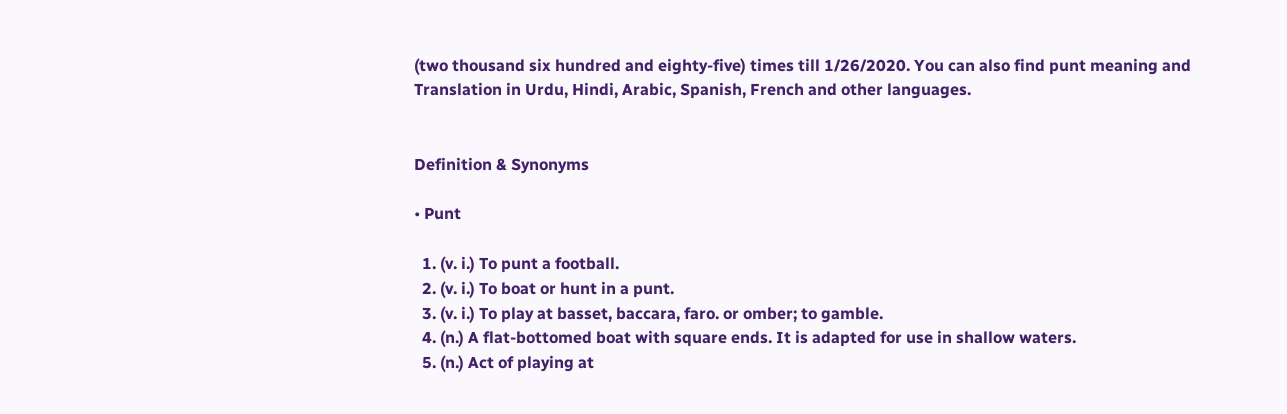(two thousand six hundred and eighty-five) times till 1/26/2020. You can also find punt meaning and Translation in Urdu, Hindi, Arabic, Spanish, French and other languages.


Definition & Synonyms

• Punt

  1. (v. i.) To punt a football.
  2. (v. i.) To boat or hunt in a punt.
  3. (v. i.) To play at basset, baccara, faro. or omber; to gamble.
  4. (n.) A flat-bottomed boat with square ends. It is adapted for use in shallow waters.
  5. (n.) Act of playing at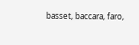basset, baccara, faro,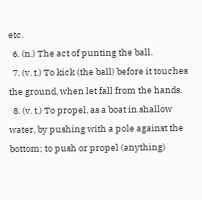etc.
  6. (n.) The act of punting the ball.
  7. (v. t.) To kick (the ball) before it touches the ground, when let fall from the hands.
  8. (v. t.) To propel, as a boat in shallow water, by pushing with a pole against the bottom; to push or propel (anything)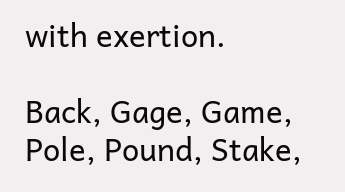with exertion.

Back, Gage, Game, Pole, Pound, Stake,